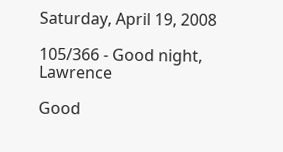Saturday, April 19, 2008

105/366 - Good night, Lawrence

Good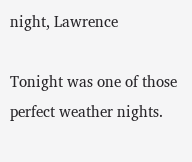night, Lawrence

Tonight was one of those perfect weather nights.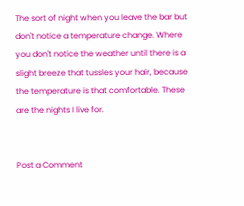The sort of night when you leave the bar but don't notice a temperature change. Where you don't notice the weather until there is a slight breeze that tussles your hair, because the temperature is that comfortable. These are the nights I live for.


Post a Comment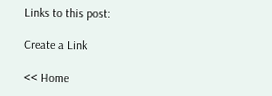Links to this post:

Create a Link

<< Home